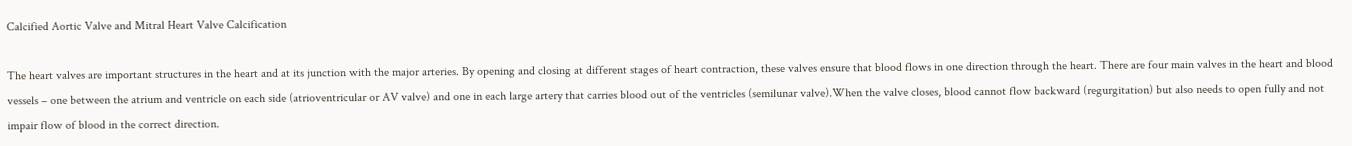Calcified Aortic Valve and Mitral Heart Valve Calcification

The heart valves are important structures in the heart and at its junction with the major arteries. By opening and closing at different stages of heart contraction, these valves ensure that blood flows in one direction through the heart. There are four main valves in the heart and blood vessels – one between the atrium and ventricle on each side (atrioventricular or AV valve) and one in each large artery that carries blood out of the ventricles (semilunar valve).When the valve closes, blood cannot flow backward (regurgitation) but also needs to open fully and not impair flow of blood in the correct direction.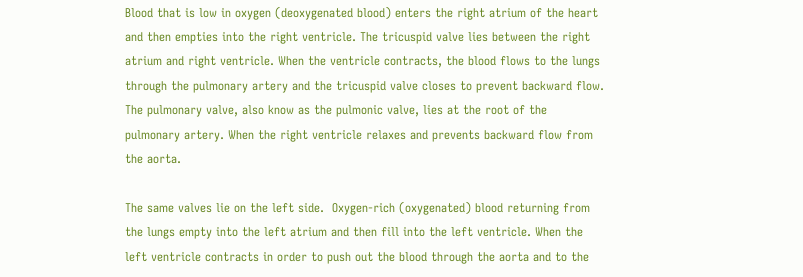Blood that is low in oxygen (deoxygenated blood) enters the right atrium of the heart and then empties into the right ventricle. The tricuspid valve lies between the right atrium and right ventricle. When the ventricle contracts, the blood flows to the lungs through the pulmonary artery and the tricuspid valve closes to prevent backward flow. The pulmonary valve, also know as the pulmonic valve, lies at the root of the pulmonary artery. When the right ventricle relaxes and prevents backward flow from the aorta.

The same valves lie on the left side.  Oxygen-rich (oxygenated) blood returning from the lungs empty into the left atrium and then fill into the left ventricle. When the left ventricle contracts in order to push out the blood through the aorta and to the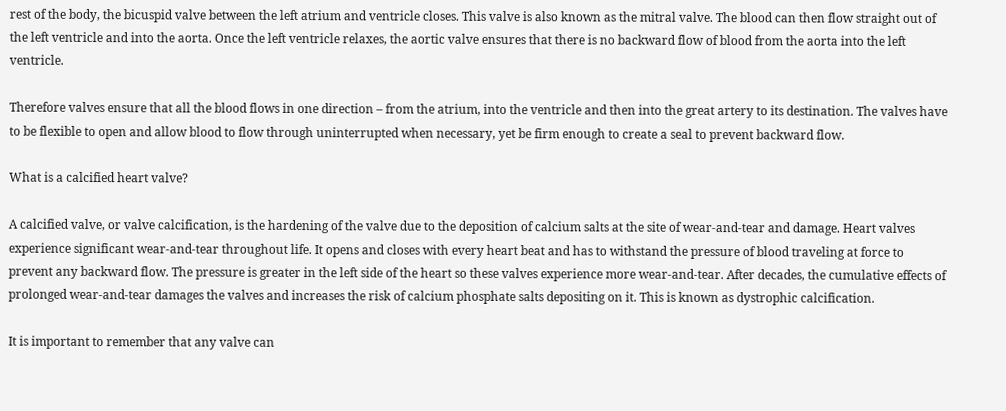rest of the body, the bicuspid valve between the left atrium and ventricle closes. This valve is also known as the mitral valve. The blood can then flow straight out of the left ventricle and into the aorta. Once the left ventricle relaxes, the aortic valve ensures that there is no backward flow of blood from the aorta into the left ventricle.

Therefore valves ensure that all the blood flows in one direction – from the atrium, into the ventricle and then into the great artery to its destination. The valves have to be flexible to open and allow blood to flow through uninterrupted when necessary, yet be firm enough to create a seal to prevent backward flow.

What is a calcified heart valve?

A calcified valve, or valve calcification, is the hardening of the valve due to the deposition of calcium salts at the site of wear-and-tear and damage. Heart valves experience significant wear-and-tear throughout life. It opens and closes with every heart beat and has to withstand the pressure of blood traveling at force to prevent any backward flow. The pressure is greater in the left side of the heart so these valves experience more wear-and-tear. After decades, the cumulative effects of prolonged wear-and-tear damages the valves and increases the risk of calcium phosphate salts depositing on it. This is known as dystrophic calcification.

It is important to remember that any valve can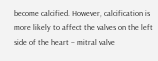become calcified. However, calcification is more likely to affect the valves on the left side of the heart – mitral valve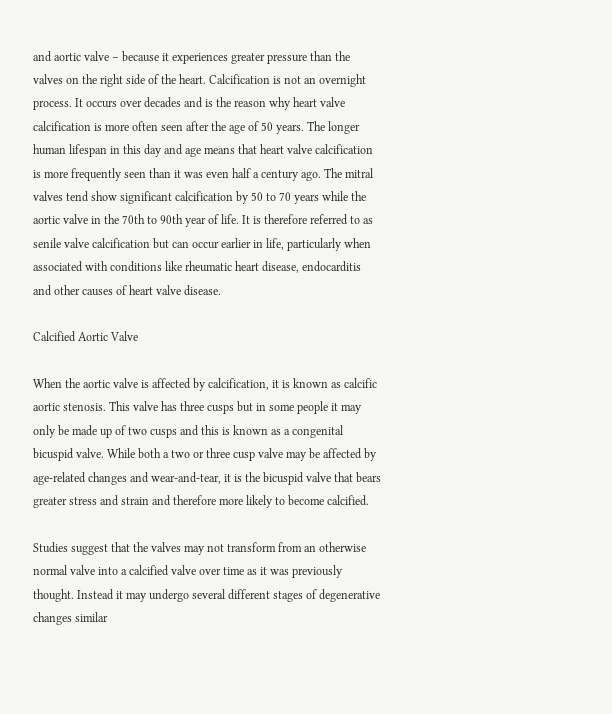and aortic valve – because it experiences greater pressure than the valves on the right side of the heart. Calcification is not an overnight process. It occurs over decades and is the reason why heart valve calcification is more often seen after the age of 50 years. The longer human lifespan in this day and age means that heart valve calcification is more frequently seen than it was even half a century ago. The mitral valves tend show significant calcification by 50 to 70 years while the aortic valve in the 70th to 90th year of life. It is therefore referred to as senile valve calcification but can occur earlier in life, particularly when associated with conditions like rheumatic heart disease, endocarditis and other causes of heart valve disease.

Calcified Aortic Valve

When the aortic valve is affected by calcification, it is known as calcific aortic stenosis. This valve has three cusps but in some people it may only be made up of two cusps and this is known as a congenital bicuspid valve. While both a two or three cusp valve may be affected by age-related changes and wear-and-tear, it is the bicuspid valve that bears greater stress and strain and therefore more likely to become calcified.

Studies suggest that the valves may not transform from an otherwise normal valve into a calcified valve over time as it was previously thought. Instead it may undergo several different stages of degenerative changes similar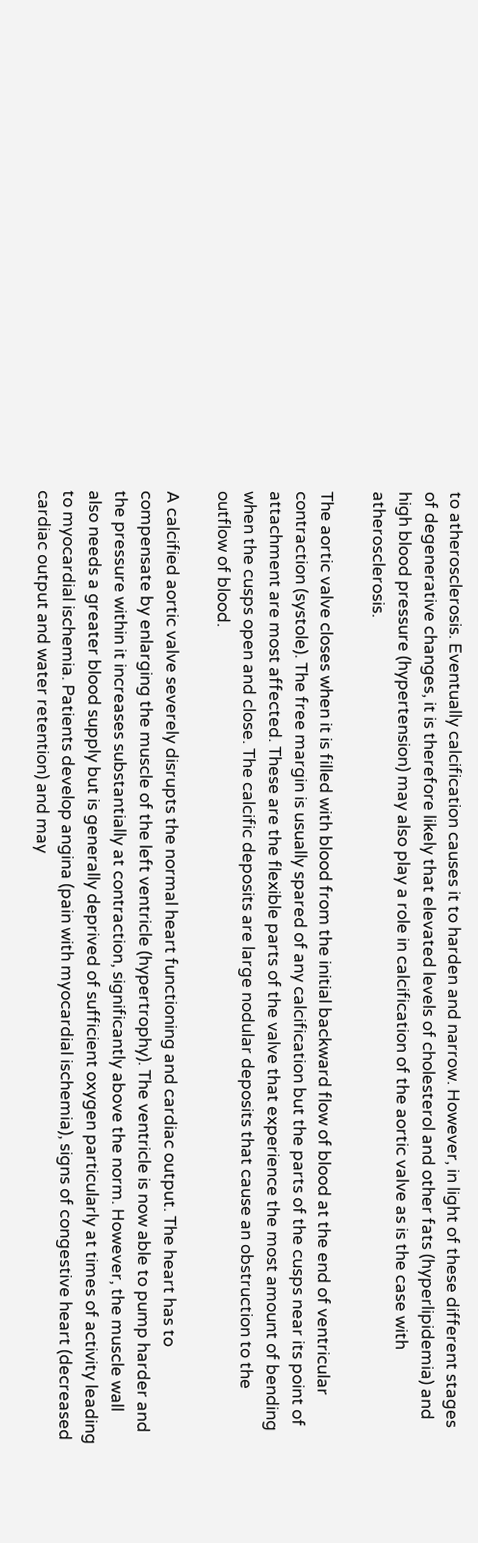to atherosclerosis. Eventually calcification causes it to harden and narrow. However, in light of these different stages of degenerative changes, it is therefore likely that elevated levels of cholesterol and other fats (hyperlipidemia) and high blood pressure (hypertension) may also play a role in calcification of the aortic valve as is the case with atherosclerosis.

The aortic valve closes when it is filled with blood from the initial backward flow of blood at the end of ventricular contraction (systole). The free margin is usually spared of any calcification but the parts of the cusps near its point of attachment are most affected. These are the flexible parts of the valve that experience the most amount of bending when the cusps open and close. The calcific deposits are large nodular deposits that cause an obstruction to the outflow of blood.

A calcified aortic valve severely disrupts the normal heart functioning and cardiac output. The heart has to compensate by enlarging the muscle of the left ventricle (hypertrophy). The ventricle is now able to pump harder and the pressure within it increases substantially at contraction, significantly above the norm. However, the muscle wall also needs a greater blood supply but is generally deprived of sufficient oxygen particularly at times of activity leading to myocardial ischemia. Patients develop angina (pain with myocardial ischemia), signs of congestive heart (decreased cardiac output and water retention) and may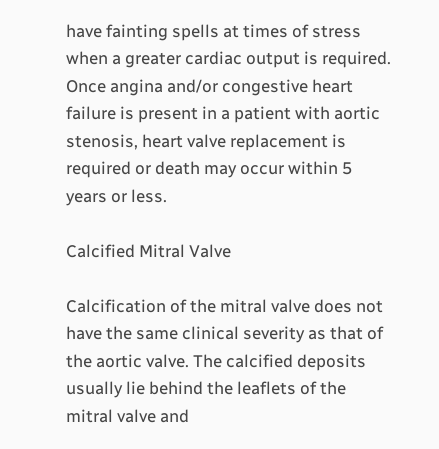have fainting spells at times of stress when a greater cardiac output is required. Once angina and/or congestive heart failure is present in a patient with aortic stenosis, heart valve replacement is required or death may occur within 5 years or less.

Calcified Mitral Valve

Calcification of the mitral valve does not have the same clinical severity as that of the aortic valve. The calcified deposits usually lie behind the leaflets of the mitral valve and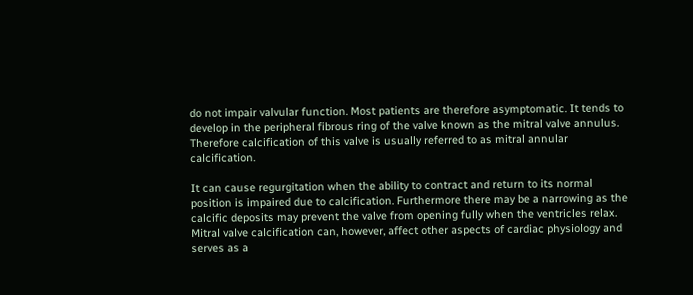do not impair valvular function. Most patients are therefore asymptomatic. It tends to develop in the peripheral fibrous ring of the valve known as the mitral valve annulus. Therefore calcification of this valve is usually referred to as mitral annular calcification.

It can cause regurgitation when the ability to contract and return to its normal position is impaired due to calcification. Furthermore there may be a narrowing as the calcific deposits may prevent the valve from opening fully when the ventricles relax. Mitral valve calcification can, however, affect other aspects of cardiac physiology and serves as a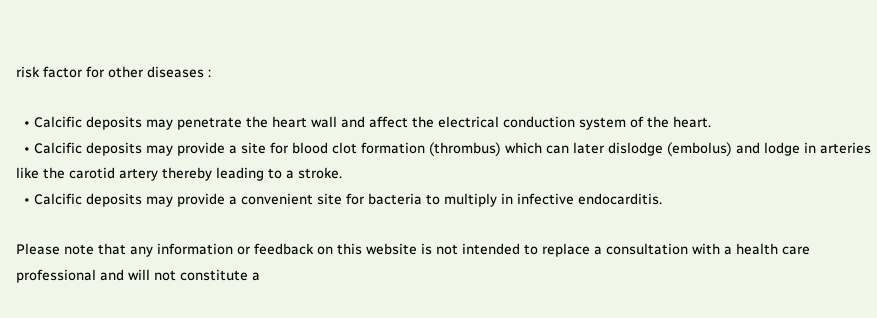risk factor for other diseases :

  • Calcific deposits may penetrate the heart wall and affect the electrical conduction system of the heart.
  • Calcific deposits may provide a site for blood clot formation (thrombus) which can later dislodge (embolus) and lodge in arteries like the carotid artery thereby leading to a stroke.
  • Calcific deposits may provide a convenient site for bacteria to multiply in infective endocarditis.

Please note that any information or feedback on this website is not intended to replace a consultation with a health care professional and will not constitute a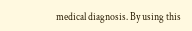medical diagnosis. By using this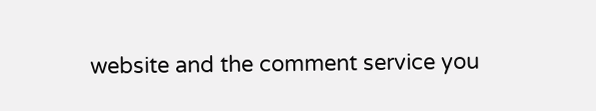website and the comment service you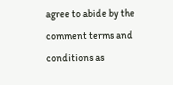agree to abide by the comment terms and conditions as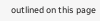outlined on this page